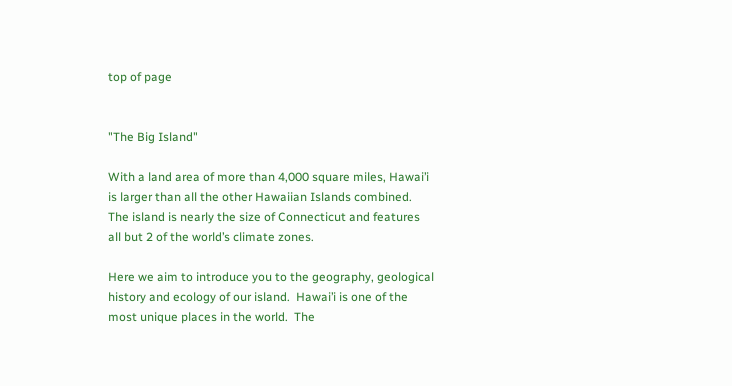top of page


"The Big Island"

With a land area of more than 4,000 square miles, Hawai’i is larger than all the other Hawaiian Islands combined.  The island is nearly the size of Connecticut and features all but 2 of the world’s climate zones.

Here we aim to introduce you to the geography, geological history and ecology of our island.  Hawai’i is one of the most unique places in the world.  The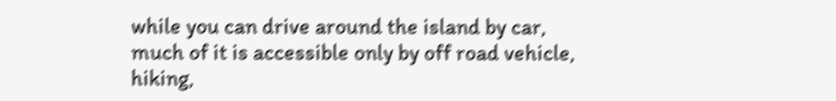while you can drive around the island by car, much of it is accessible only by off road vehicle, hiking,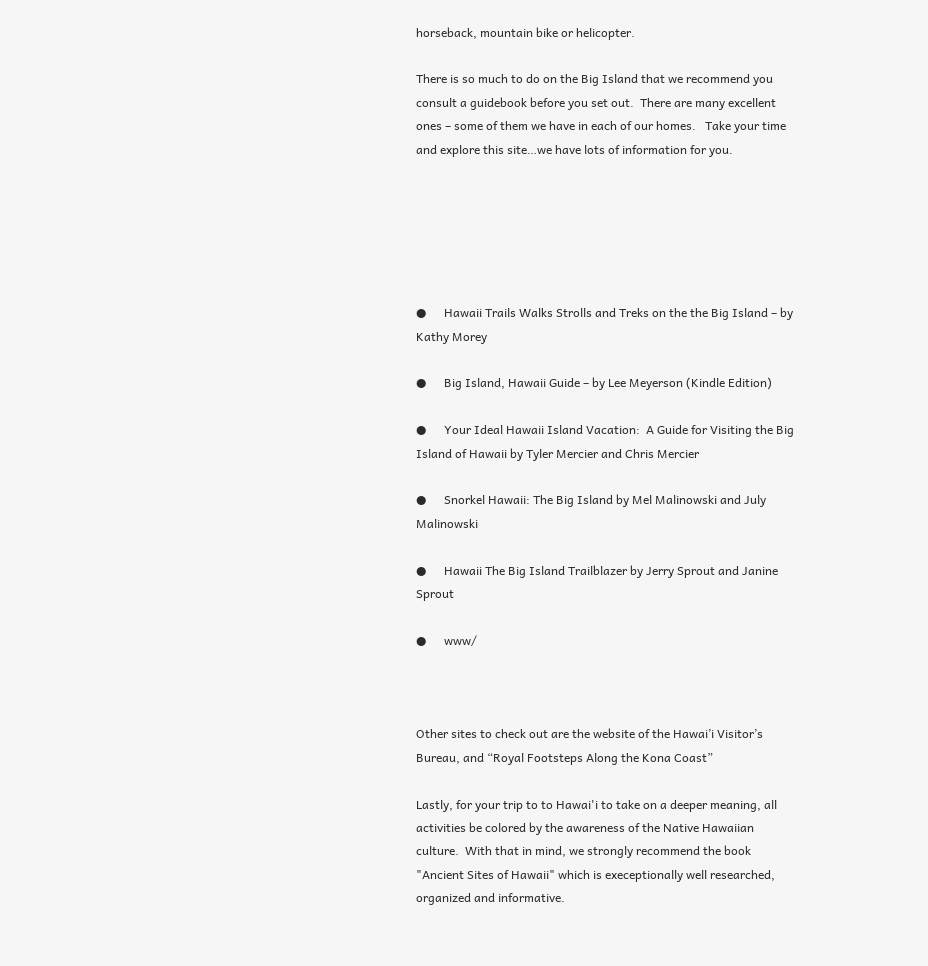horseback, mountain bike or helicopter.

There is so much to do on the Big Island that we recommend you consult a guidebook before you set out.  There are many excellent ones – some of them we have in each of our homes.   Take your time and explore this site…we have lots of information for you.






●      Hawaii Trails Walks Strolls and Treks on the the Big Island – by Kathy Morey

●      Big Island, Hawaii Guide – by Lee Meyerson (Kindle Edition)

●      Your Ideal Hawaii Island Vacation:  A Guide for Visiting the Big Island of Hawaii by Tyler Mercier and Chris Mercier

●      Snorkel Hawaii: The Big Island by Mel Malinowski and July Malinowski

●      Hawaii The Big Island Trailblazer by Jerry Sprout and Janine Sprout

●      www/



Other sites to check out are the website of the Hawai’i Visitor’s Bureau, and “Royal Footsteps Along the Kona Coast”

Lastly, for your trip to to Hawai'i to take on a deeper meaning, all activities be colored by the awareness of the Native Hawaiian culture.  With that in mind, we strongly recommend the book "Ancient Sites of Hawaii" which is execeptionally well researched, organized and informative.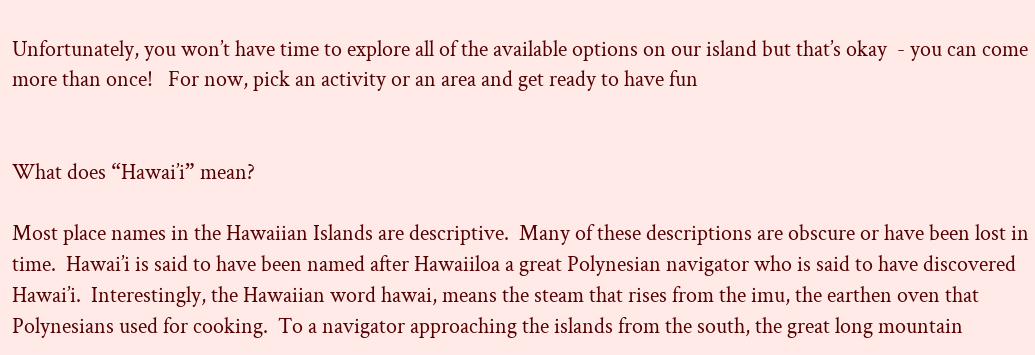Unfortunately, you won’t have time to explore all of the available options on our island but that’s okay  - you can come more than once!   For now, pick an activity or an area and get ready to have fun


What does “Hawai’i” mean?

Most place names in the Hawaiian Islands are descriptive.  Many of these descriptions are obscure or have been lost in time.  Hawai’i is said to have been named after Hawaiiloa a great Polynesian navigator who is said to have discovered Hawai’i.  Interestingly, the Hawaiian word hawai, means the steam that rises from the imu, the earthen oven that Polynesians used for cooking.  To a navigator approaching the islands from the south, the great long mountain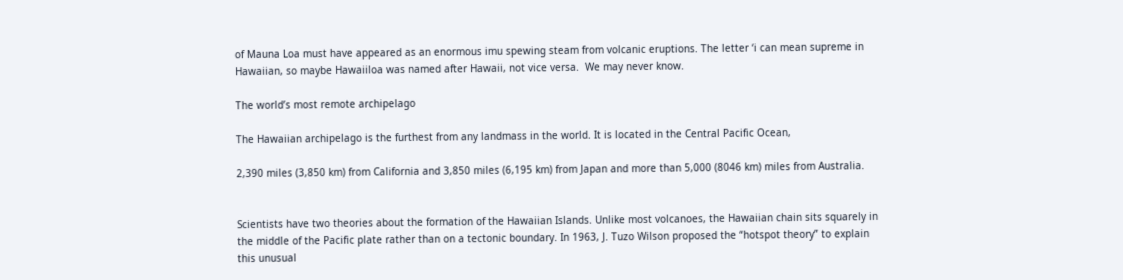of Mauna Loa must have appeared as an enormous imu spewing steam from volcanic eruptions. The letter ‘i can mean supreme in Hawaiian, so maybe Hawaiiloa was named after Hawaii, not vice versa.  We may never know.

The world’s most remote archipelago

The Hawaiian archipelago is the furthest from any landmass in the world. It is located in the Central Pacific Ocean,

2,390 miles (3,850 km) from California and 3,850 miles (6,195 km) from Japan and more than 5,000 (8046 km) miles from Australia.


Scientists have two theories about the formation of the Hawaiian Islands. Unlike most volcanoes, the Hawaiian chain sits squarely in the middle of the Pacific plate rather than on a tectonic boundary. In 1963, J. Tuzo Wilson proposed the “hotspot theory” to explain this unusual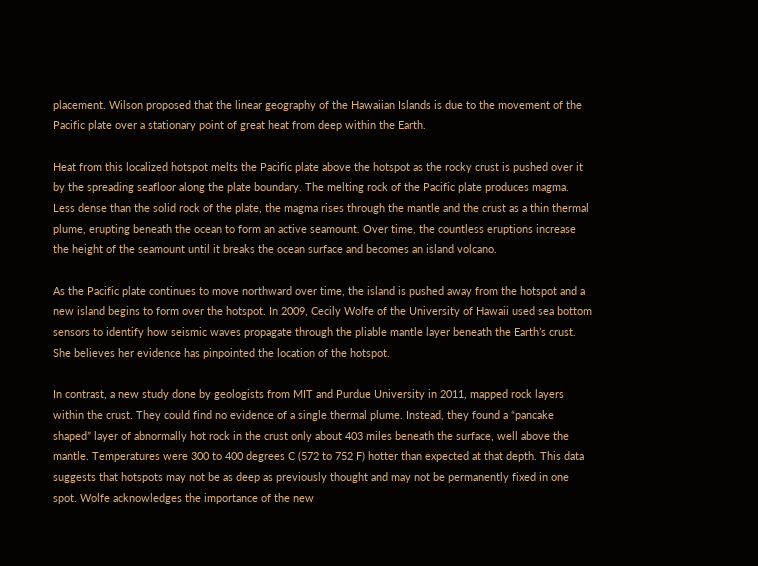placement. Wilson proposed that the linear geography of the Hawaiian Islands is due to the movement of the Pacific plate over a stationary point of great heat from deep within the Earth.

Heat from this localized hotspot melts the Pacific plate above the hotspot as the rocky crust is pushed over it by the spreading seafloor along the plate boundary. The melting rock of the Pacific plate produces magma. Less dense than the solid rock of the plate, the magma rises through the mantle and the crust as a thin thermal plume, erupting beneath the ocean to form an active seamount. Over time, the countless eruptions increase the height of the seamount until it breaks the ocean surface and becomes an island volcano.

As the Pacific plate continues to move northward over time, the island is pushed away from the hotspot and a new island begins to form over the hotspot. In 2009, Cecily Wolfe of the University of Hawaii used sea bottom sensors to identify how seismic waves propagate through the pliable mantle layer beneath the Earth’s crust. She believes her evidence has pinpointed the location of the hotspot.

In contrast, a new study done by geologists from MIT and Purdue University in 2011, mapped rock layers within the crust. They could find no evidence of a single thermal plume. Instead, they found a “pancake shaped” layer of abnormally hot rock in the crust only about 403 miles beneath the surface, well above the mantle. Temperatures were 300 to 400 degrees C (572 to 752 F) hotter than expected at that depth. This data suggests that hotspots may not be as deep as previously thought and may not be permanently fixed in one spot. Wolfe acknowledges the importance of the new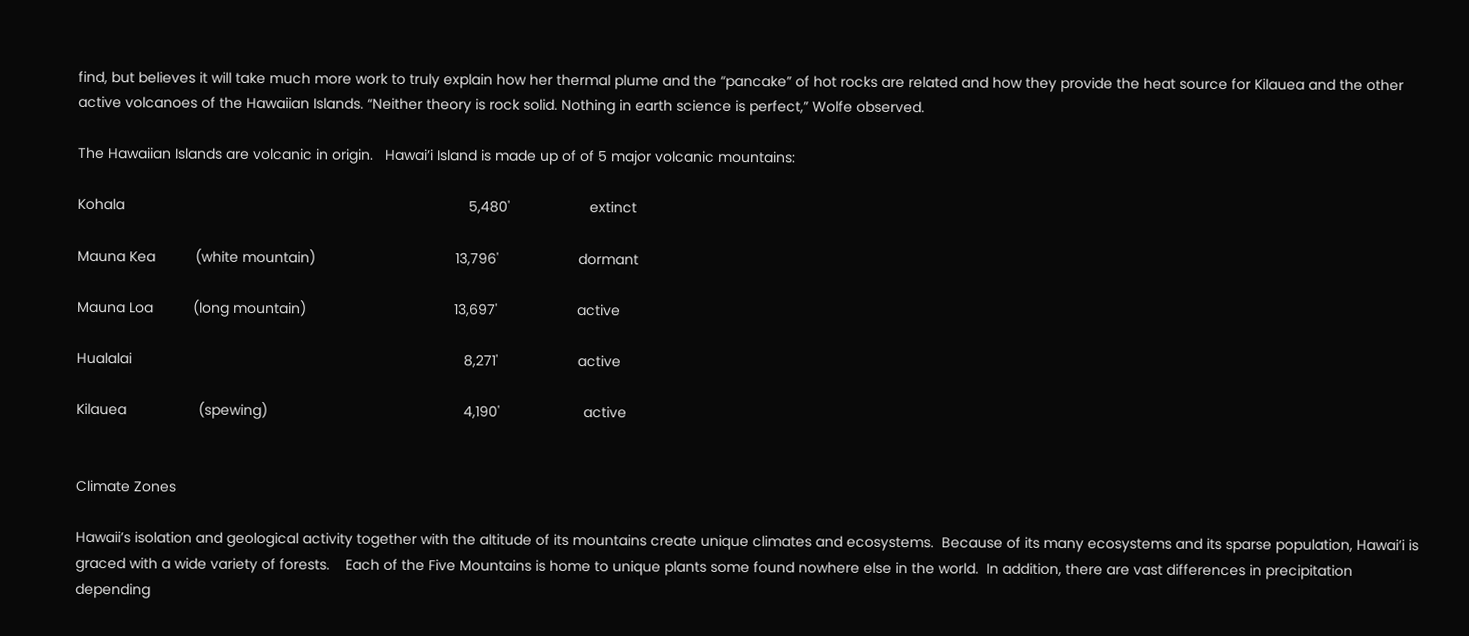find, but believes it will take much more work to truly explain how her thermal plume and the “pancake” of hot rocks are related and how they provide the heat source for Kilauea and the other active volcanoes of the Hawaiian Islands. “Neither theory is rock solid. Nothing in earth science is perfect,” Wolfe observed.

The Hawaiian Islands are volcanic in origin.   Hawai’i Island is made up of of 5 major volcanic mountains:

Kohala                                                                                      5,480'                    extinct

Mauna Kea          (white mountain)                                   13,796'                    dormant

Mauna Loa          (long mountain)                                     13,697'                    active

Hualalai                                                                                   8,271'                    active

Kilauea                  (spewing)                                                 4,190'                     active


Climate Zones

Hawaii’s isolation and geological activity together with the altitude of its mountains create unique climates and ecosystems.  Because of its many ecosystems and its sparse population, Hawai’i is graced with a wide variety of forests.    Each of the Five Mountains is home to unique plants some found nowhere else in the world.  In addition, there are vast differences in precipitation depending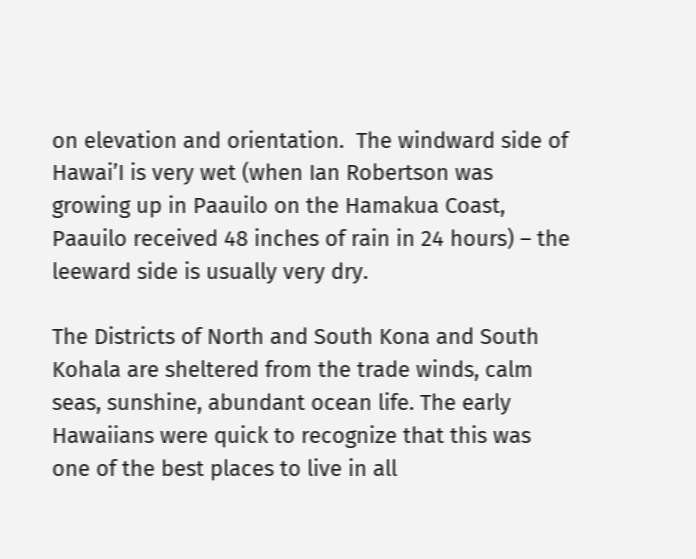on elevation and orientation.  The windward side of Hawai’I is very wet (when Ian Robertson was growing up in Paauilo on the Hamakua Coast, Paauilo received 48 inches of rain in 24 hours) – the leeward side is usually very dry.

The Districts of North and South Kona and South Kohala are sheltered from the trade winds, calm seas, sunshine, abundant ocean life. The early Hawaiians were quick to recognize that this was one of the best places to live in all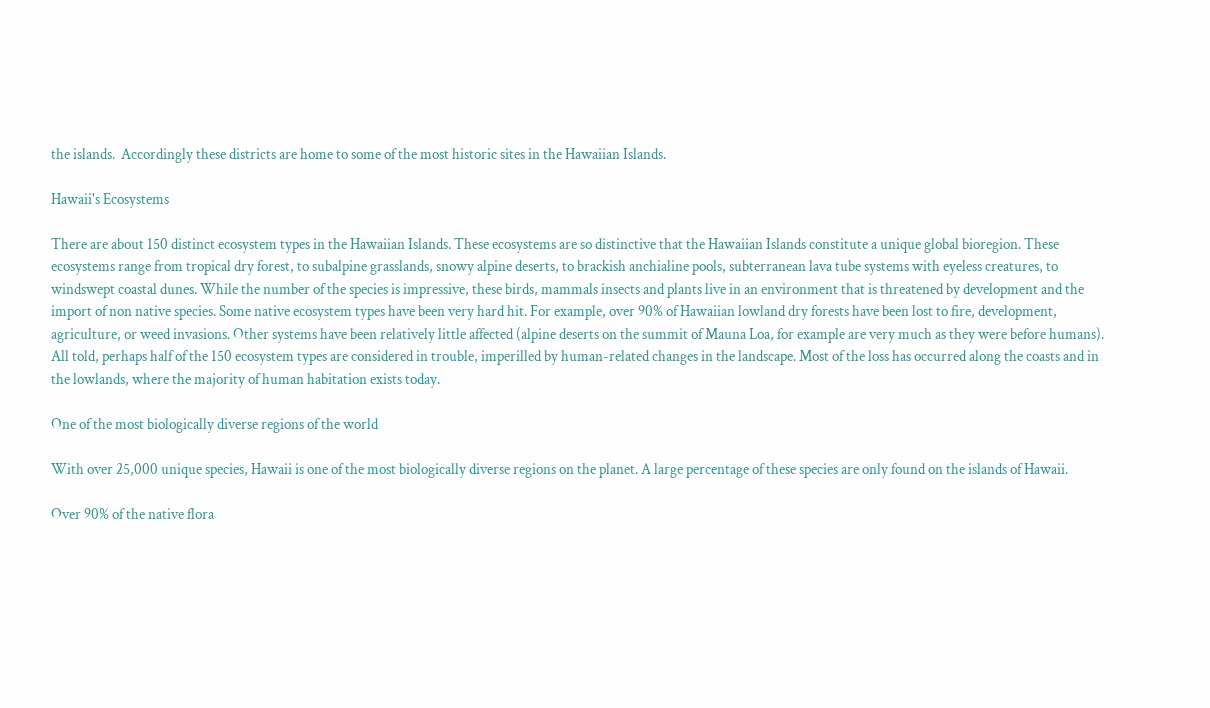the islands.  Accordingly these districts are home to some of the most historic sites in the Hawaiian Islands.

Hawaii's Ecosystems

There are about 150 distinct ecosystem types in the Hawaiian Islands. These ecosystems are so distinctive that the Hawaiian Islands constitute a unique global bioregion. These ecosystems range from tropical dry forest, to subalpine grasslands, snowy alpine deserts, to brackish anchialine pools, subterranean lava tube systems with eyeless creatures, to windswept coastal dunes. While the number of the species is impressive, these birds, mammals insects and plants live in an environment that is threatened by development and the import of non native species. Some native ecosystem types have been very hard hit. For example, over 90% of Hawaiian lowland dry forests have been lost to fire, development, agriculture, or weed invasions. Other systems have been relatively little affected (alpine deserts on the summit of Mauna Loa, for example are very much as they were before humans). All told, perhaps half of the 150 ecosystem types are considered in trouble, imperilled by human-related changes in the landscape. Most of the loss has occurred along the coasts and in the lowlands, where the majority of human habitation exists today.

One of the most biologically diverse regions of the world

With over 25,000 unique species, Hawaii is one of the most biologically diverse regions on the planet. A large percentage of these species are only found on the islands of Hawaii.

Over 90% of the native flora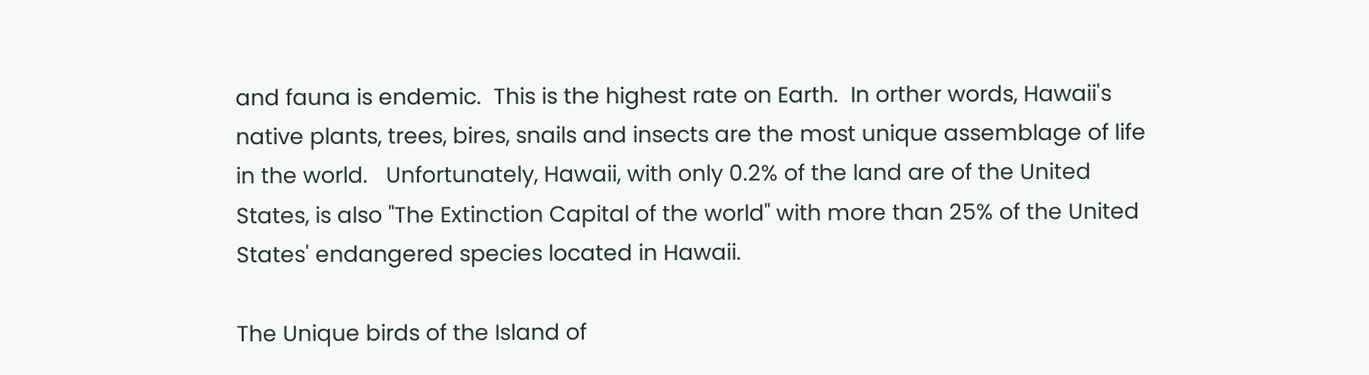and fauna is endemic.  This is the highest rate on Earth.  In orther words, Hawaii's native plants, trees, bires, snails and insects are the most unique assemblage of life in the world.   Unfortunately, Hawaii, with only 0.2% of the land are of the United States, is also "The Extinction Capital of the world" with more than 25% of the United States' endangered species located in Hawaii.

The Unique birds of the Island of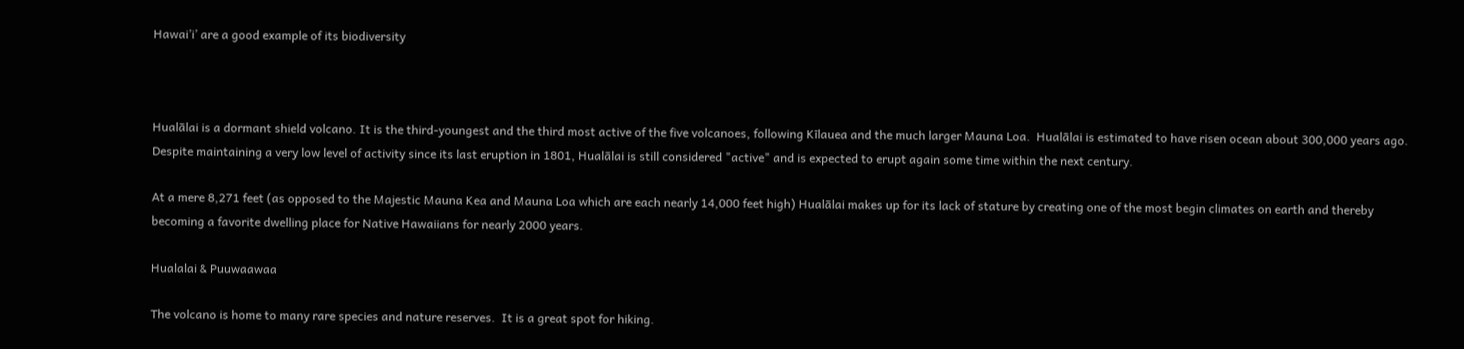Hawai’i’ are a good example of its biodiversity



Hualālai is a dormant shield volcano. It is the third-youngest and the third most active of the five volcanoes, following Kīlauea and the much larger Mauna Loa.  Hualālai is estimated to have risen ocean about 300,000 years ago. Despite maintaining a very low level of activity since its last eruption in 1801, Hualālai is still considered "active" and is expected to erupt again some time within the next century.

At a mere 8,271 feet (as opposed to the Majestic Mauna Kea and Mauna Loa which are each nearly 14,000 feet high) Hualālai makes up for its lack of stature by creating one of the most begin climates on earth and thereby becoming a favorite dwelling place for Native Hawaiians for nearly 2000 years.

Hualalai & Puuwaawaa

The volcano is home to many rare species and nature reserves.  It is a great spot for hiking.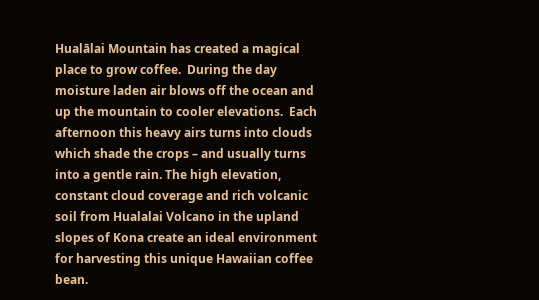Hualālai Mountain has created a magical place to grow coffee.  During the day moisture laden air blows off the ocean and up the mountain to cooler elevations.  Each afternoon this heavy airs turns into clouds which shade the crops – and usually turns into a gentle rain. The high elevation, constant cloud coverage and rich volcanic soil from Hualalai Volcano in the upland slopes of Kona create an ideal environment for harvesting this unique Hawaiian coffee bean.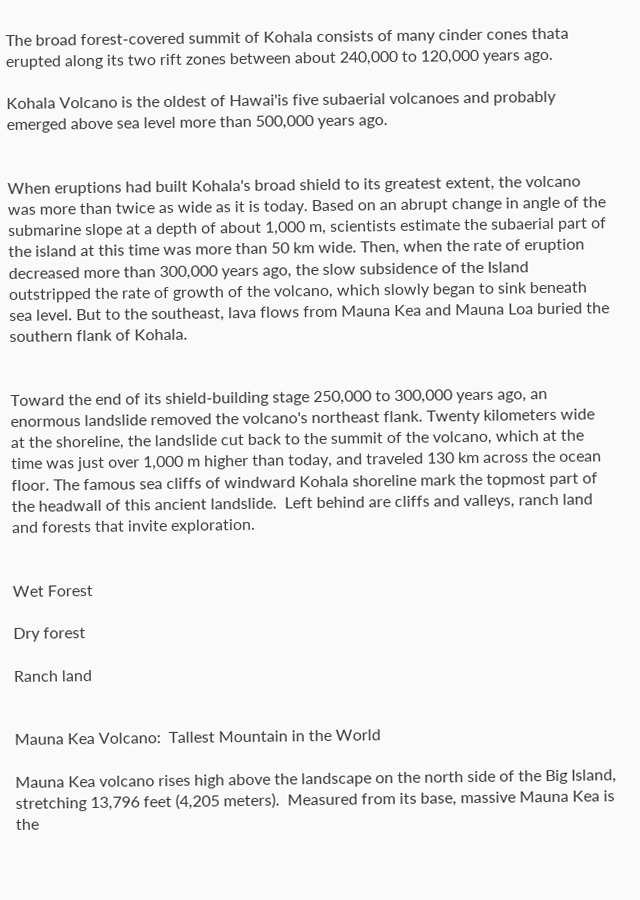The broad forest-covered summit of Kohala consists of many cinder cones thata erupted along its two rift zones between about 240,000 to 120,000 years ago.

Kohala Volcano is the oldest of Hawai'is five subaerial volcanoes and probably emerged above sea level more than 500,000 years ago.


When eruptions had built Kohala's broad shield to its greatest extent, the volcano was more than twice as wide as it is today. Based on an abrupt change in angle of the submarine slope at a depth of about 1,000 m, scientists estimate the subaerial part of the island at this time was more than 50 km wide. Then, when the rate of eruption decreased more than 300,000 years ago, the slow subsidence of the Island outstripped the rate of growth of the volcano, which slowly began to sink beneath sea level. But to the southeast, lava flows from Mauna Kea and Mauna Loa buried the southern flank of Kohala.


Toward the end of its shield-building stage 250,000 to 300,000 years ago, an enormous landslide removed the volcano's northeast flank. Twenty kilometers wide at the shoreline, the landslide cut back to the summit of the volcano, which at the time was just over 1,000 m higher than today, and traveled 130 km across the ocean floor. The famous sea cliffs of windward Kohala shoreline mark the topmost part of the headwall of this ancient landslide.  Left behind are cliffs and valleys, ranch land and forests that invite exploration.


Wet Forest

Dry forest

Ranch land


Mauna Kea Volcano:  Tallest Mountain in the World

Mauna Kea volcano rises high above the landscape on the north side of the Big Island, stretching 13,796 feet (4,205 meters).  Measured from its base, massive Mauna Kea is the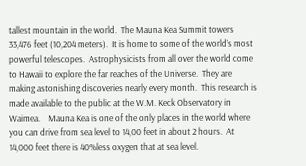tallest mountain in the world.  The Mauna Kea Summit towers 33,476 feet (10,204 meters).  It is home to some of the world’s most powerful telescopes.  Astrophysicists from all over the world come to Hawaii to explore the far reaches of the Universe.  They are making astonishing discoveries nearly every month.  This research is made available to the public at the W.M. Keck Observatory in Waimea.    Mauna Kea is one of the only places in the world where you can drive from sea level to 14,00 feet in about 2 hours.  At 14,000 feet there is 40%less oxygen that at sea level.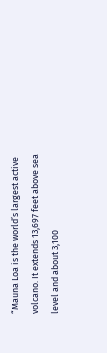“Mauna Loa is the world’s largest active volcano. It extends 13,697 feet above sea level and about 3,100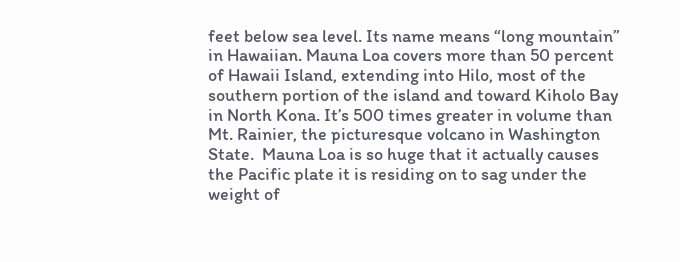feet below sea level. Its name means “long mountain” in Hawaiian. Mauna Loa covers more than 50 percent of Hawaii Island, extending into Hilo, most of the southern portion of the island and toward Kiholo Bay in North Kona. It’s 500 times greater in volume than Mt. Rainier, the picturesque volcano in Washington State.  Mauna Loa is so huge that it actually causes the Pacific plate it is residing on to sag under the weight of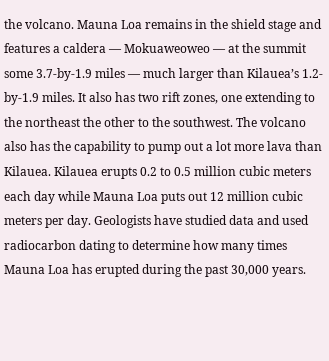the volcano. Mauna Loa remains in the shield stage and features a caldera — Mokuaweoweo — at the summit some 3.7-by-1.9 miles — much larger than Kilauea’s 1.2-by-1.9 miles. It also has two rift zones, one extending to the northeast the other to the southwest. The volcano also has the capability to pump out a lot more lava than Kilauea. Kilauea erupts 0.2 to 0.5 million cubic meters each day while Mauna Loa puts out 12 million cubic meters per day. Geologists have studied data and used radiocarbon dating to determine how many times Mauna Loa has erupted during the past 30,000 years.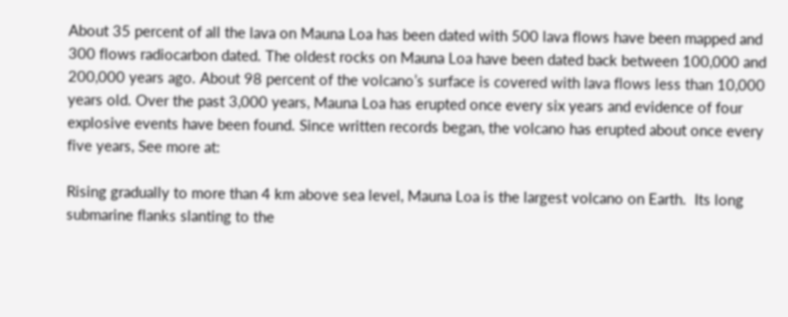About 35 percent of all the lava on Mauna Loa has been dated with 500 lava flows have been mapped and 300 flows radiocarbon dated. The oldest rocks on Mauna Loa have been dated back between 100,000 and 200,000 years ago. About 98 percent of the volcano’s surface is covered with lava flows less than 10,000 years old. Over the past 3,000 years, Mauna Loa has erupted once every six years and evidence of four explosive events have been found. Since written records began, the volcano has erupted about once every five years, See more at:

Rising gradually to more than 4 km above sea level, Mauna Loa is the largest volcano on Earth.  Its long submarine flanks slanting to the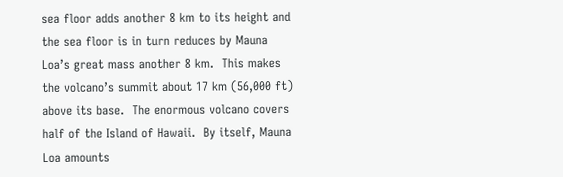sea floor adds another 8 km to its height and the sea floor is in turn reduces by Mauna Loa’s great mass another 8 km.  This makes the volcano’s summit about 17 km (56,000 ft) above its base.  The enormous volcano covers half of the Island of Hawaii.  By itself, Mauna Loa amounts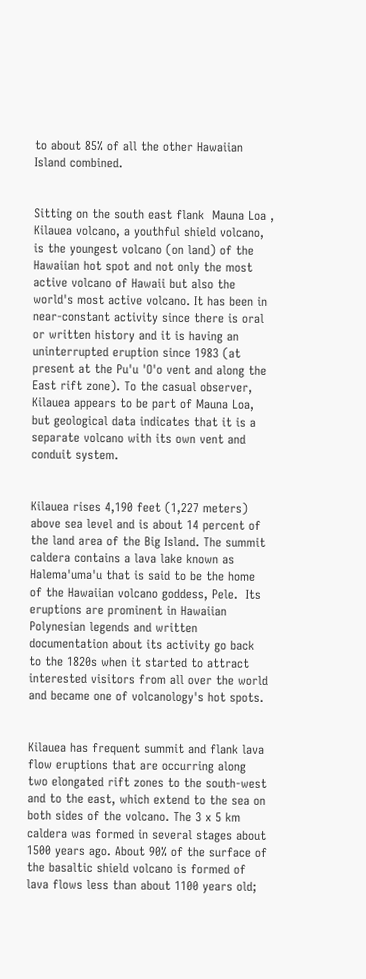to about 85% of all the other Hawaiian Island combined.


Sitting on the south east flank  Mauna Loa , Kilauea volcano, a youthful shield volcano, is the youngest volcano (on land) of the Hawaiian hot spot and not only the most active volcano of Hawaii but also the world's most active volcano. It has been in near-constant activity since there is oral or written history and it is having an uninterrupted eruption since 1983 (at present at the Pu'u 'O'o vent and along the East rift zone). To the casual observer, Kilauea appears to be part of Mauna Loa, but geological data indicates that it is a separate volcano with its own vent and conduit system.


Kilauea rises 4,190 feet (1,227 meters) above sea level and is about 14 percent of the land area of the Big Island. The summit caldera contains a lava lake known as Halema'uma'u that is said to be the home of the Hawaiian volcano goddess, Pele.  Its eruptions are prominent in Hawaiian Polynesian legends and written documentation about its activity go back to the 1820s when it started to attract interested visitors from all over the world and became one of volcanology's hot spots.


Kilauea has frequent summit and flank lava flow eruptions that are occurring along two elongated rift zones to the south-west and to the east, which extend to the sea on both sides of the volcano. The 3 x 5 km caldera was formed in several stages about 1500 years ago. About 90% of the surface of the basaltic shield volcano is formed of lava flows less than about 1100 years old;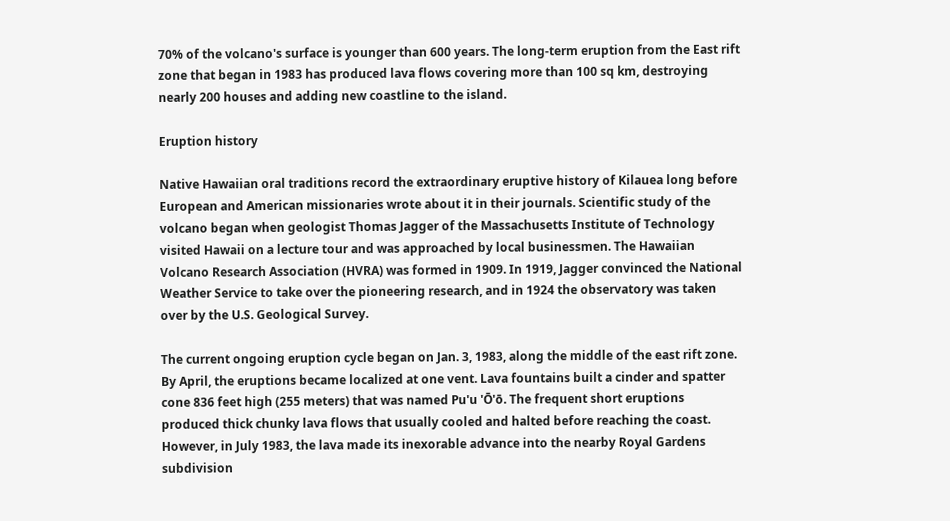70% of the volcano's surface is younger than 600 years. The long-term eruption from the East rift zone that began in 1983 has produced lava flows covering more than 100 sq km, destroying nearly 200 houses and adding new coastline to the island.

Eruption history

Native Hawaiian oral traditions record the extraordinary eruptive history of Kilauea long before European and American missionaries wrote about it in their journals. Scientific study of the volcano began when geologist Thomas Jagger of the Massachusetts Institute of Technology visited Hawaii on a lecture tour and was approached by local businessmen. The Hawaiian Volcano Research Association (HVRA) was formed in 1909. In 1919, Jagger convinced the National Weather Service to take over the pioneering research, and in 1924 the observatory was taken over by the U.S. Geological Survey.

The current ongoing eruption cycle began on Jan. 3, 1983, along the middle of the east rift zone. By April, the eruptions became localized at one vent. Lava fountains built a cinder and spatter cone 836 feet high (255 meters) that was named Pu'u 'Ō'ō. The frequent short eruptions produced thick chunky lava flows that usually cooled and halted before reaching the coast. However, in July 1983, the lava made its inexorable advance into the nearby Royal Gardens subdivision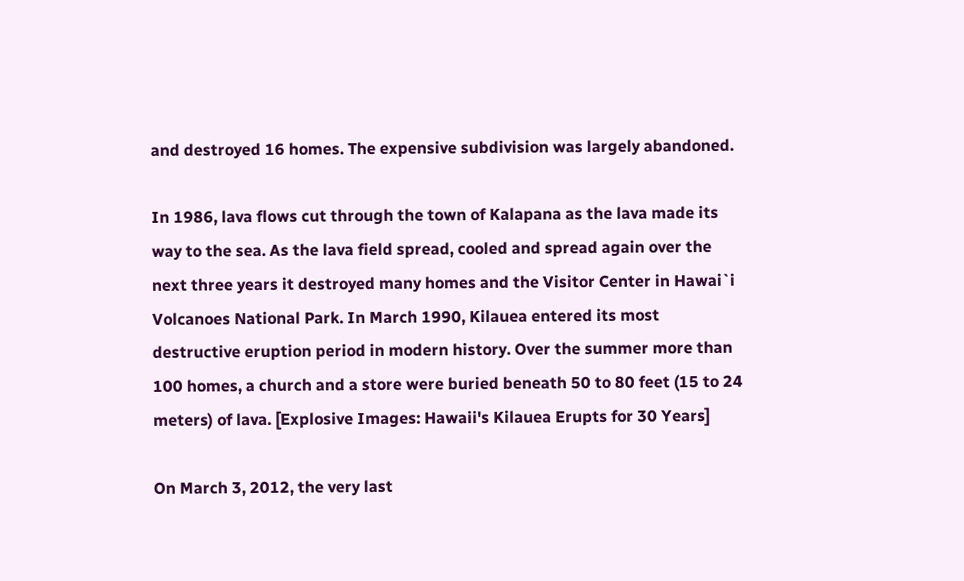and destroyed 16 homes. The expensive subdivision was largely abandoned.

In 1986, lava flows cut through the town of Kalapana as the lava made its way to the sea. As the lava field spread, cooled and spread again over the next three years it destroyed many homes and the Visitor Center in Hawai`i Volcanoes National Park. In March 1990, Kilauea entered its most destructive eruption period in modern history. Over the summer more than 100 homes, a church and a store were buried beneath 50 to 80 feet (15 to 24 meters) of lava. [Explosive Images: Hawaii's Kilauea Erupts for 30 Years]

On March 3, 2012, the very last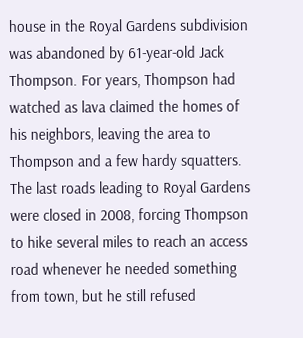house in the Royal Gardens subdivision was abandoned by 61-year-old Jack Thompson. For years, Thompson had watched as lava claimed the homes of his neighbors, leaving the area to Thompson and a few hardy squatters. The last roads leading to Royal Gardens were closed in 2008, forcing Thompson to hike several miles to reach an access road whenever he needed something from town, but he still refused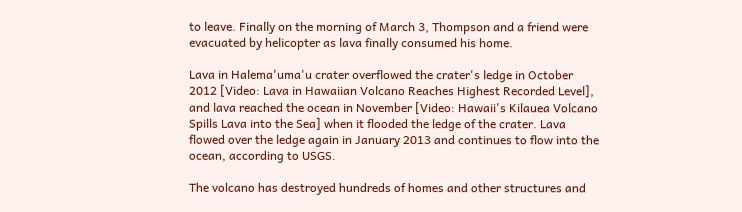to leave. Finally on the morning of March 3, Thompson and a friend were evacuated by helicopter as lava finally consumed his home.

Lava in Halema'uma'u crater overflowed the crater's ledge in October 2012 [Video: Lava in Hawaiian Volcano Reaches Highest Recorded Level], and lava reached the ocean in November [Video: Hawaii's Kilauea Volcano Spills Lava into the Sea] when it flooded the ledge of the crater. Lava flowed over the ledge again in January 2013 and continues to flow into the ocean, according to USGS.

The volcano has destroyed hundreds of homes and other structures and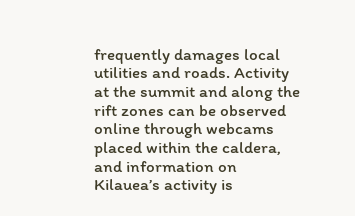frequently damages local utilities and roads. Activity at the summit and along the rift zones can be observed online through webcams placed within the caldera, and information on Kilauea’s activity is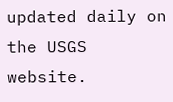updated daily on the USGS website.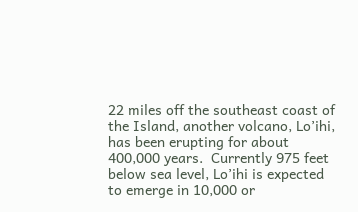22 miles off the southeast coast of the Island, another volcano, Lo’ihi, has been erupting for about 400,000 years.  Currently 975 feet below sea level, Lo’ihi is expected to emerge in 10,000 or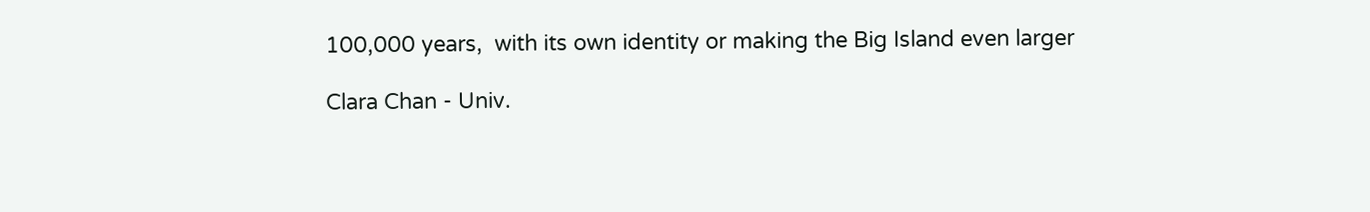100,000 years,  with its own identity or making the Big Island even larger

Clara Chan - Univ.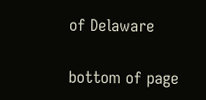of Delaware

bottom of page